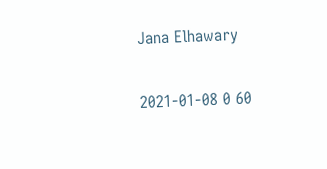Jana Elhawary

2021-01-08 0 60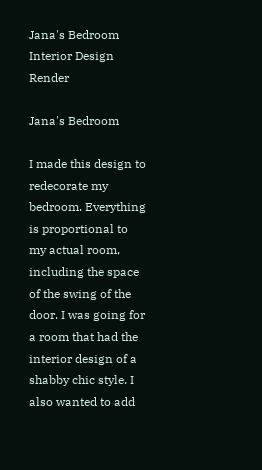Jana's Bedroom Interior Design Render

Jana's Bedroom

I made this design to redecorate my bedroom. Everything is proportional to my actual room, including the space of the swing of the door. I was going for a room that had the interior design of a shabby chic style. I also wanted to add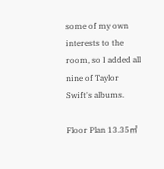some of my own interests to the room, so I added all nine of Taylor Swift's albums.

Floor Plan 13.35㎡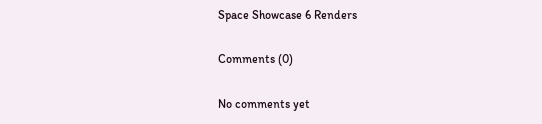Space Showcase 6 Renders

Comments (0)

No comments yet